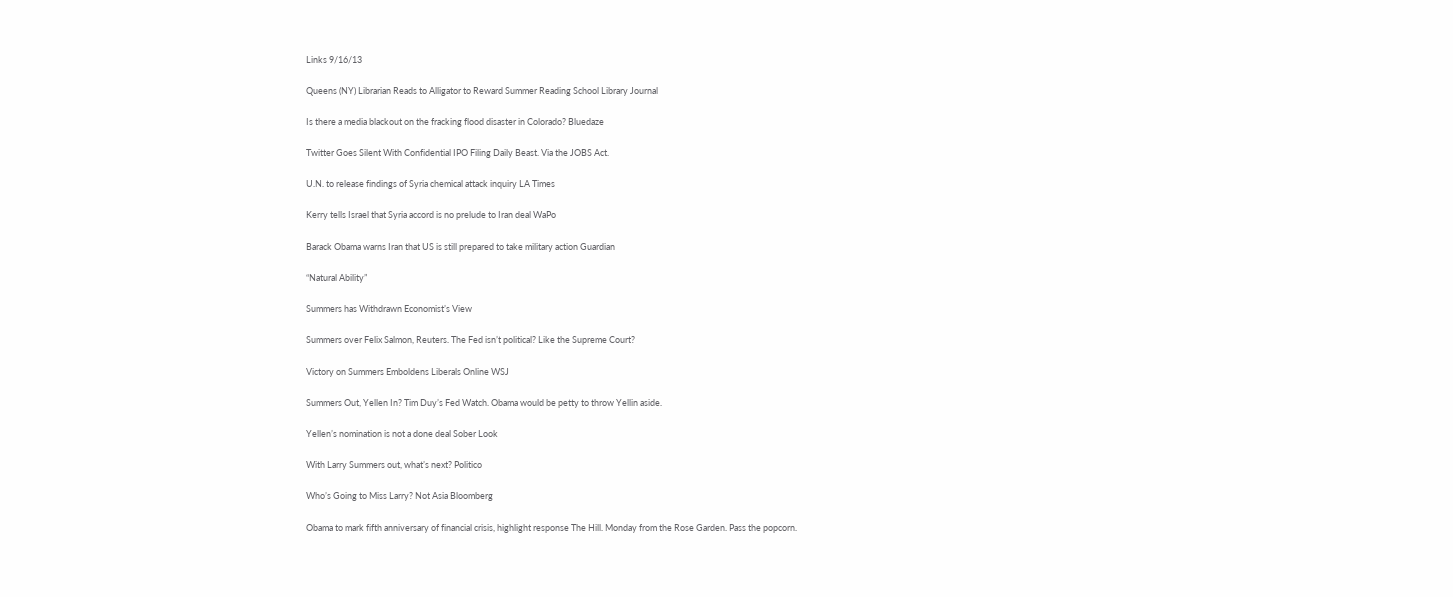Links 9/16/13

Queens (NY) Librarian Reads to Alligator to Reward Summer Reading School Library Journal

Is there a media blackout on the fracking flood disaster in Colorado? Bluedaze

Twitter Goes Silent With Confidential IPO Filing Daily Beast. Via the JOBS Act.

U.N. to release findings of Syria chemical attack inquiry LA Times

Kerry tells Israel that Syria accord is no prelude to Iran deal WaPo

Barack Obama warns Iran that US is still prepared to take military action Guardian

“Natural Ability”

Summers has Withdrawn Economist’s View

Summers over Felix Salmon, Reuters. The Fed isn’t political? Like the Supreme Court?

Victory on Summers Emboldens Liberals Online WSJ

Summers Out, Yellen In? Tim Duy’s Fed Watch. Obama would be petty to throw Yellin aside.

Yellen’s nomination is not a done deal Sober Look

With Larry Summers out, what’s next? Politico

Who’s Going to Miss Larry? Not Asia Bloomberg

Obama to mark fifth anniversary of financial crisis, highlight response The Hill. Monday from the Rose Garden. Pass the popcorn.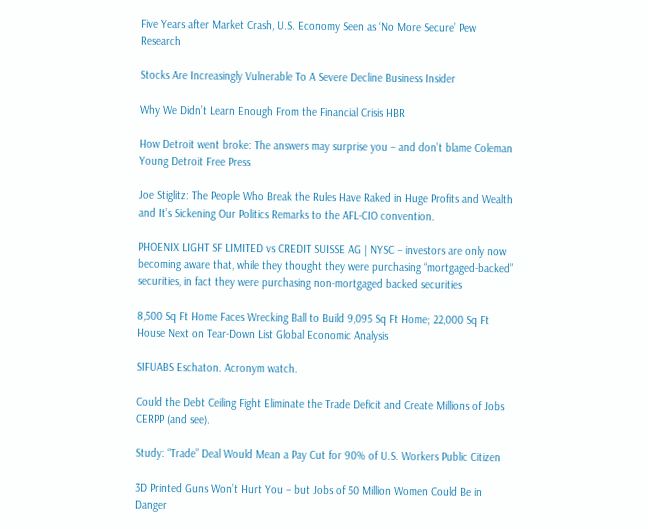Five Years after Market Crash, U.S. Economy Seen as ‘No More Secure’ Pew Research

Stocks Are Increasingly Vulnerable To A Severe Decline Business Insider

Why We Didn’t Learn Enough From the Financial Crisis HBR

How Detroit went broke: The answers may surprise you – and don’t blame Coleman Young Detroit Free Press

Joe Stiglitz: The People Who Break the Rules Have Raked in Huge Profits and Wealth and It’s Sickening Our Politics Remarks to the AFL-CIO convention.

PHOENIX LIGHT SF LIMITED vs CREDIT SUISSE AG | NYSC – investors are only now becoming aware that, while they thought they were purchasing “mortgaged-backed” securities, in fact they were purchasing non-mortgaged backed securities

8,500 Sq Ft Home Faces Wrecking Ball to Build 9,095 Sq Ft Home; 22,000 Sq Ft House Next on Tear-Down List Global Economic Analysis

SIFUABS Eschaton. Acronym watch.

Could the Debt Ceiling Fight Eliminate the Trade Deficit and Create Millions of Jobs CERPP (and see).

Study: “Trade” Deal Would Mean a Pay Cut for 90% of U.S. Workers Public Citizen

3D Printed Guns Won’t Hurt You – but Jobs of 50 Million Women Could Be in Danger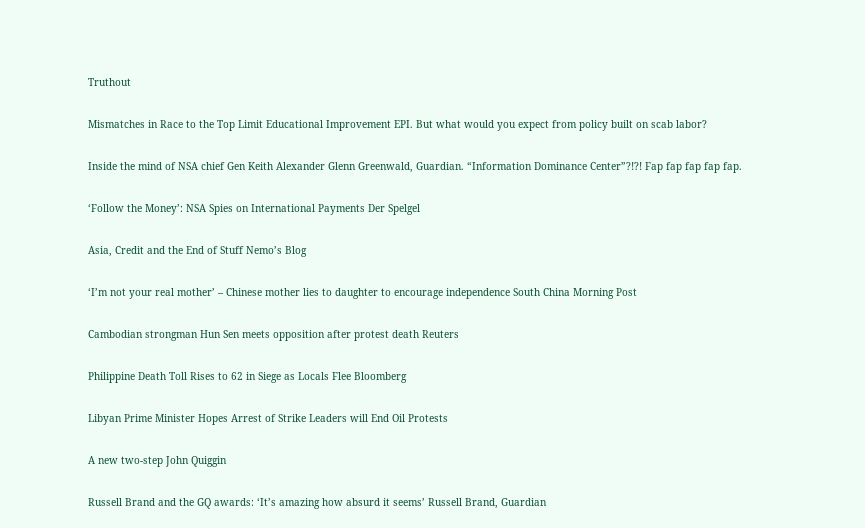Truthout

Mismatches in Race to the Top Limit Educational Improvement EPI. But what would you expect from policy built on scab labor?

Inside the mind of NSA chief Gen Keith Alexander Glenn Greenwald, Guardian. “Information Dominance Center”?!?! Fap fap fap fap fap.

‘Follow the Money’: NSA Spies on International Payments Der Spelgel

Asia, Credit and the End of Stuff Nemo’s Blog

‘I’m not your real mother’ – Chinese mother lies to daughter to encourage independence South China Morning Post

Cambodian strongman Hun Sen meets opposition after protest death Reuters

Philippine Death Toll Rises to 62 in Siege as Locals Flee Bloomberg

Libyan Prime Minister Hopes Arrest of Strike Leaders will End Oil Protests

A new two-step John Quiggin

Russell Brand and the GQ awards: ‘It’s amazing how absurd it seems’ Russell Brand, Guardian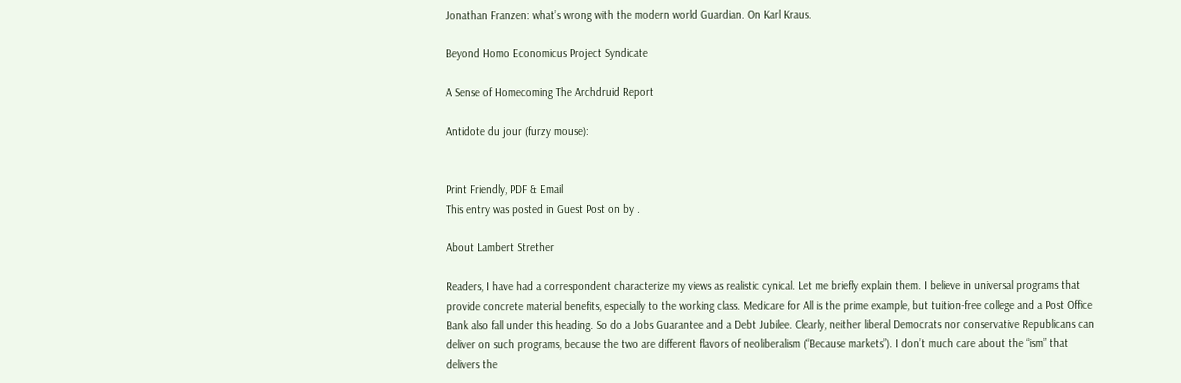Jonathan Franzen: what’s wrong with the modern world Guardian. On Karl Kraus.

Beyond Homo Economicus Project Syndicate

A Sense of Homecoming The Archdruid Report

Antidote du jour (furzy mouse):


Print Friendly, PDF & Email
This entry was posted in Guest Post on by .

About Lambert Strether

Readers, I have had a correspondent characterize my views as realistic cynical. Let me briefly explain them. I believe in universal programs that provide concrete material benefits, especially to the working class. Medicare for All is the prime example, but tuition-free college and a Post Office Bank also fall under this heading. So do a Jobs Guarantee and a Debt Jubilee. Clearly, neither liberal Democrats nor conservative Republicans can deliver on such programs, because the two are different flavors of neoliberalism (“Because markets”). I don’t much care about the “ism” that delivers the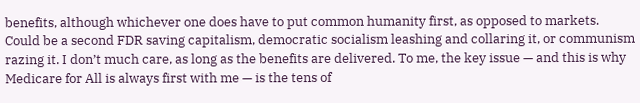benefits, although whichever one does have to put common humanity first, as opposed to markets. Could be a second FDR saving capitalism, democratic socialism leashing and collaring it, or communism razing it. I don’t much care, as long as the benefits are delivered. To me, the key issue — and this is why Medicare for All is always first with me — is the tens of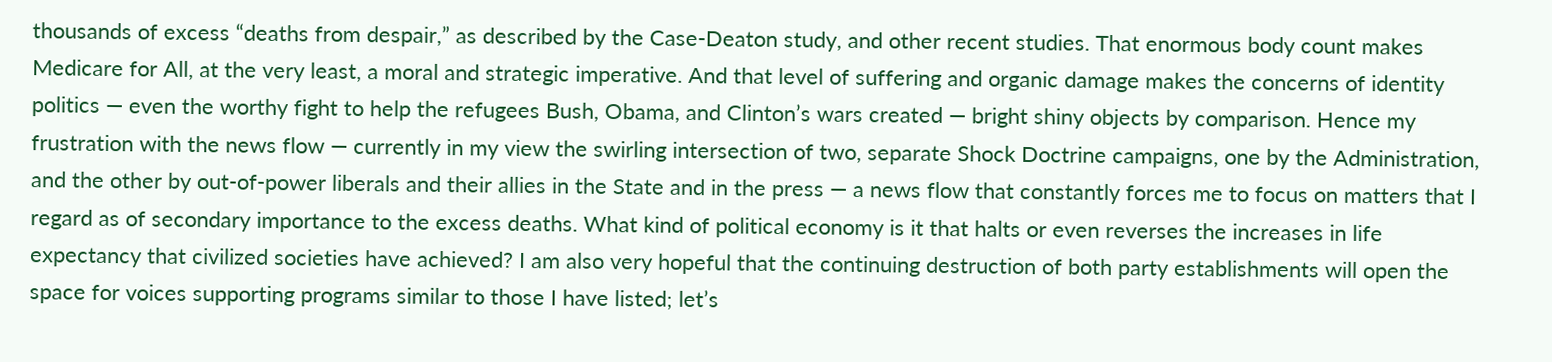thousands of excess “deaths from despair,” as described by the Case-Deaton study, and other recent studies. That enormous body count makes Medicare for All, at the very least, a moral and strategic imperative. And that level of suffering and organic damage makes the concerns of identity politics — even the worthy fight to help the refugees Bush, Obama, and Clinton’s wars created — bright shiny objects by comparison. Hence my frustration with the news flow — currently in my view the swirling intersection of two, separate Shock Doctrine campaigns, one by the Administration, and the other by out-of-power liberals and their allies in the State and in the press — a news flow that constantly forces me to focus on matters that I regard as of secondary importance to the excess deaths. What kind of political economy is it that halts or even reverses the increases in life expectancy that civilized societies have achieved? I am also very hopeful that the continuing destruction of both party establishments will open the space for voices supporting programs similar to those I have listed; let’s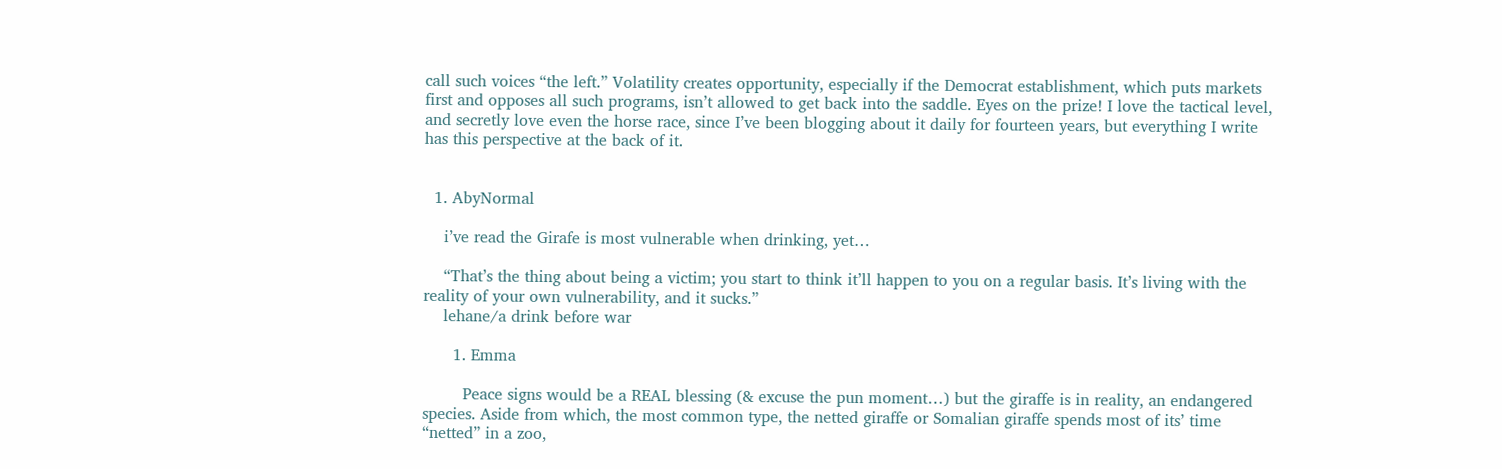call such voices “the left.” Volatility creates opportunity, especially if the Democrat establishment, which puts markets first and opposes all such programs, isn’t allowed to get back into the saddle. Eyes on the prize! I love the tactical level, and secretly love even the horse race, since I’ve been blogging about it daily for fourteen years, but everything I write has this perspective at the back of it.


  1. AbyNormal

    i’ve read the Girafe is most vulnerable when drinking, yet…

    “That’s the thing about being a victim; you start to think it’ll happen to you on a regular basis. It’s living with the reality of your own vulnerability, and it sucks.”
    lehane/a drink before war

      1. Emma

        Peace signs would be a REAL blessing (& excuse the pun moment…) but the giraffe is in reality, an endangered species. Aside from which, the most common type, the netted giraffe or Somalian giraffe spends most of its’ time “netted” in a zoo,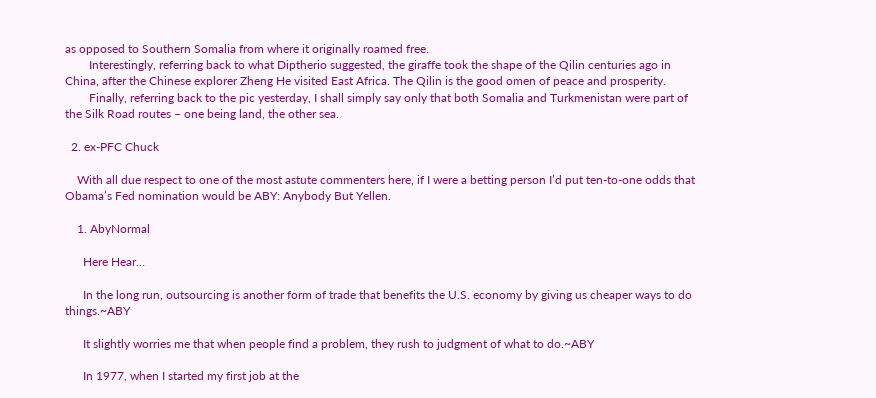as opposed to Southern Somalia from where it originally roamed free.
        Interestingly, referring back to what Diptherio suggested, the giraffe took the shape of the Qilin centuries ago in China, after the Chinese explorer Zheng He visited East Africa. The Qilin is the good omen of peace and prosperity.
        Finally, referring back to the pic yesterday, I shall simply say only that both Somalia and Turkmenistan were part of the Silk Road routes – one being land, the other sea.

  2. ex-PFC Chuck

    With all due respect to one of the most astute commenters here, if I were a betting person I’d put ten-to-one odds that Obama’s Fed nomination would be ABY: Anybody But Yellen.

    1. AbyNormal

      Here Hear…

      In the long run, outsourcing is another form of trade that benefits the U.S. economy by giving us cheaper ways to do things.~ABY

      It slightly worries me that when people find a problem, they rush to judgment of what to do.~ABY

      In 1977, when I started my first job at the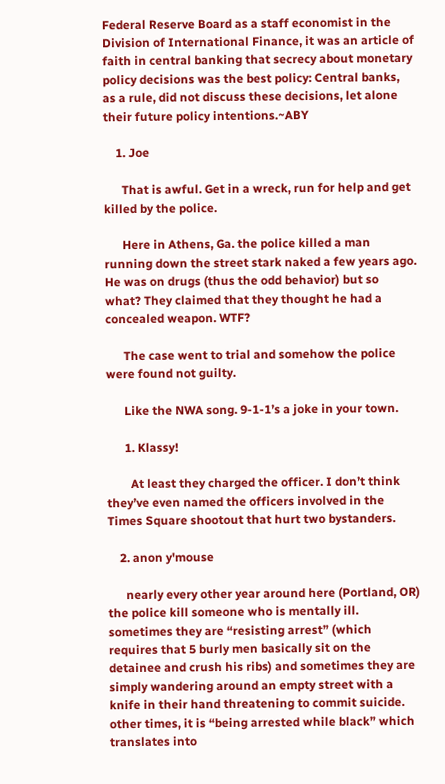Federal Reserve Board as a staff economist in the Division of International Finance, it was an article of faith in central banking that secrecy about monetary policy decisions was the best policy: Central banks, as a rule, did not discuss these decisions, let alone their future policy intentions.~ABY

    1. Joe

      That is awful. Get in a wreck, run for help and get killed by the police.

      Here in Athens, Ga. the police killed a man running down the street stark naked a few years ago. He was on drugs (thus the odd behavior) but so what? They claimed that they thought he had a concealed weapon. WTF?

      The case went to trial and somehow the police were found not guilty.

      Like the NWA song. 9-1-1’s a joke in your town.

      1. Klassy!

        At least they charged the officer. I don’t think they’ve even named the officers involved in the Times Square shootout that hurt two bystanders.

    2. anon y'mouse

      nearly every other year around here (Portland, OR) the police kill someone who is mentally ill. sometimes they are “resisting arrest” (which requires that 5 burly men basically sit on the detainee and crush his ribs) and sometimes they are simply wandering around an empty street with a knife in their hand threatening to commit suicide. other times, it is “being arrested while black” which translates into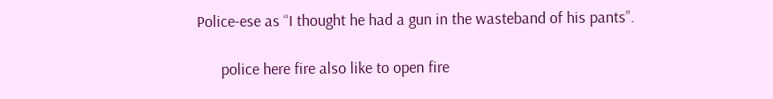Police-ese as “I thought he had a gun in the wasteband of his pants”.

      police here fire also like to open fire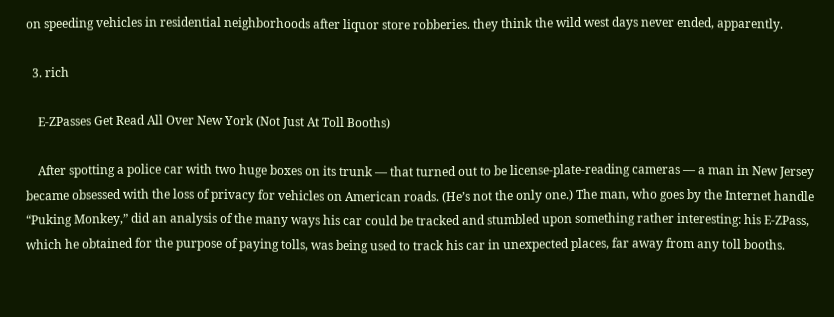on speeding vehicles in residential neighborhoods after liquor store robberies. they think the wild west days never ended, apparently.

  3. rich

    E-ZPasses Get Read All Over New York (Not Just At Toll Booths)

    After spotting a police car with two huge boxes on its trunk — that turned out to be license-plate-reading cameras — a man in New Jersey became obsessed with the loss of privacy for vehicles on American roads. (He’s not the only one.) The man, who goes by the Internet handle “Puking Monkey,” did an analysis of the many ways his car could be tracked and stumbled upon something rather interesting: his E-ZPass, which he obtained for the purpose of paying tolls, was being used to track his car in unexpected places, far away from any toll booths.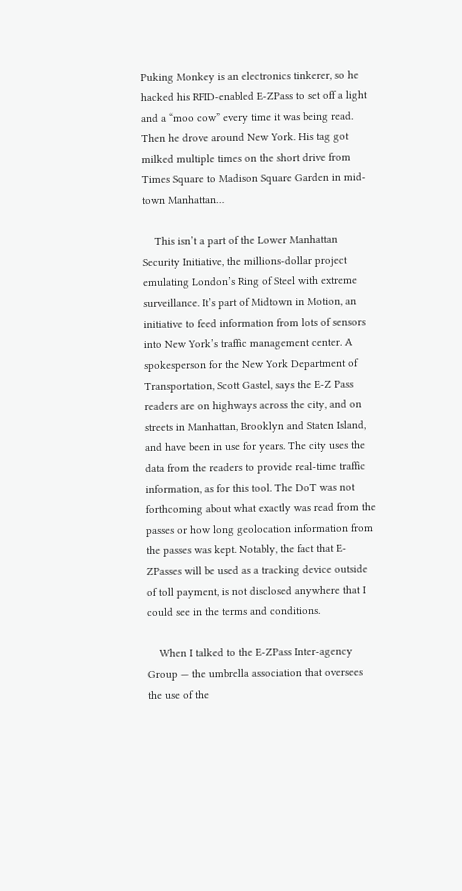Puking Monkey is an electronics tinkerer, so he hacked his RFID-enabled E-ZPass to set off a light and a “moo cow” every time it was being read. Then he drove around New York. His tag got milked multiple times on the short drive from Times Square to Madison Square Garden in mid-town Manhattan…

    This isn’t a part of the Lower Manhattan Security Initiative, the millions-dollar project emulating London’s Ring of Steel with extreme surveillance. It’s part of Midtown in Motion, an initiative to feed information from lots of sensors into New York’s traffic management center. A spokesperson for the New York Department of Transportation, Scott Gastel, says the E-Z Pass readers are on highways across the city, and on streets in Manhattan, Brooklyn and Staten Island, and have been in use for years. The city uses the data from the readers to provide real-time traffic information, as for this tool. The DoT was not forthcoming about what exactly was read from the passes or how long geolocation information from the passes was kept. Notably, the fact that E-ZPasses will be used as a tracking device outside of toll payment, is not disclosed anywhere that I could see in the terms and conditions.

    When I talked to the E-ZPass Inter-agency Group — the umbrella association that oversees the use of the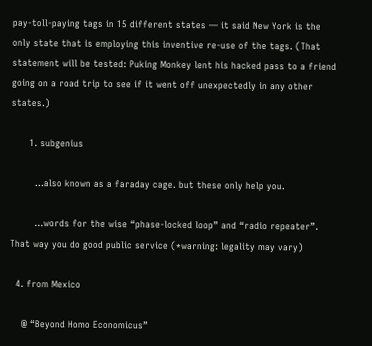pay-toll-paying tags in 15 different states — it said New York is the only state that is employing this inventive re-use of the tags. (That statement will be tested: Puking Monkey lent his hacked pass to a friend going on a road trip to see if it went off unexpectedly in any other states.)

      1. subgenius

        …also known as a faraday cage. but these only help you.

        …words for the wise “phase-locked loop” and “radio repeater”. That way you do good public service (*warning: legality may vary)

  4. from Mexico

    @ “Beyond Homo Economicus”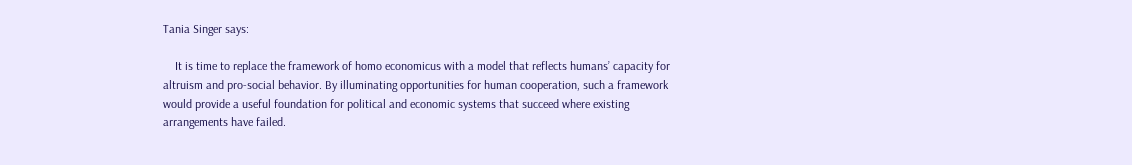Tania Singer says:

    It is time to replace the framework of homo economicus with a model that reflects humans’ capacity for altruism and pro-social behavior. By illuminating opportunities for human cooperation, such a framework would provide a useful foundation for political and economic systems that succeed where existing arrangements have failed.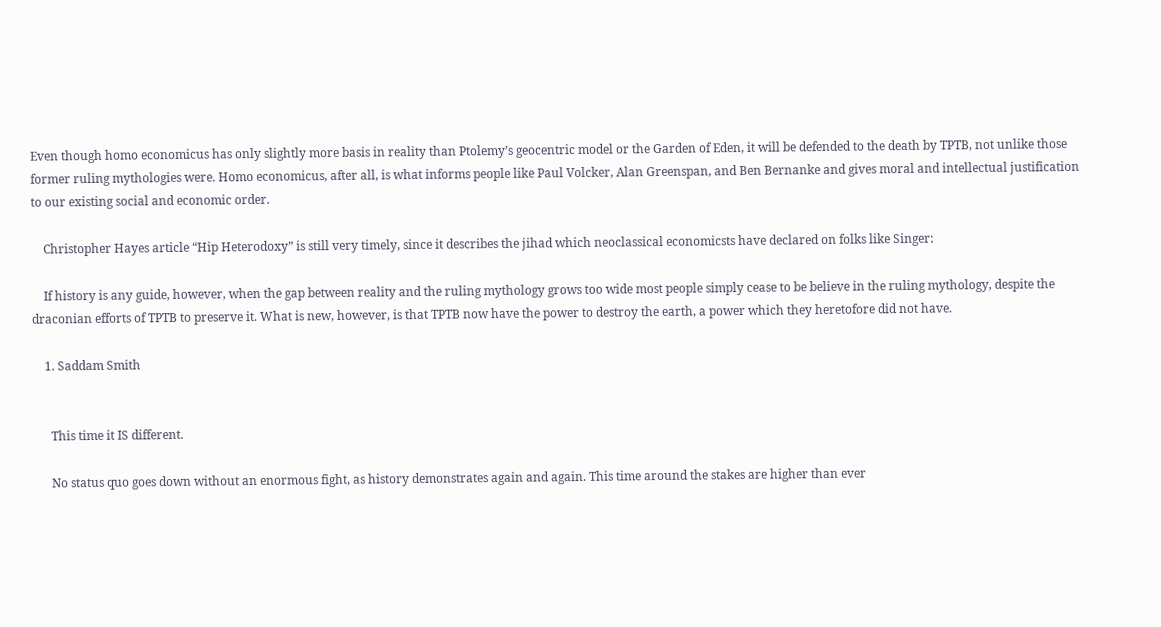Even though homo economicus has only slightly more basis in reality than Ptolemy’s geocentric model or the Garden of Eden, it will be defended to the death by TPTB, not unlike those former ruling mythologies were. Homo economicus, after all, is what informs people like Paul Volcker, Alan Greenspan, and Ben Bernanke and gives moral and intellectual justification to our existing social and economic order.

    Christopher Hayes article “Hip Heterodoxy” is still very timely, since it describes the jihad which neoclassical economicsts have declared on folks like Singer:

    If history is any guide, however, when the gap between reality and the ruling mythology grows too wide most people simply cease to be believe in the ruling mythology, despite the draconian efforts of TPTB to preserve it. What is new, however, is that TPTB now have the power to destroy the earth, a power which they heretofore did not have.

    1. Saddam Smith


      This time it IS different.

      No status quo goes down without an enormous fight, as history demonstrates again and again. This time around the stakes are higher than ever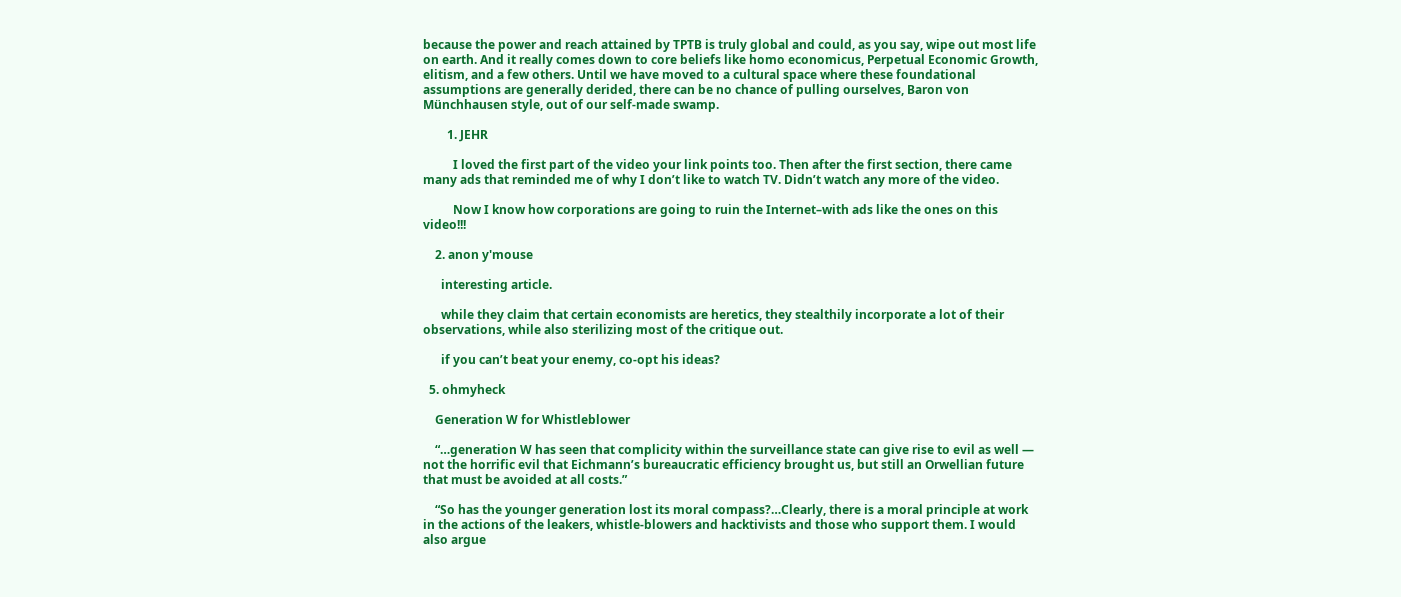because the power and reach attained by TPTB is truly global and could, as you say, wipe out most life on earth. And it really comes down to core beliefs like homo economicus, Perpetual Economic Growth, elitism, and a few others. Until we have moved to a cultural space where these foundational assumptions are generally derided, there can be no chance of pulling ourselves, Baron von Münchhausen style, out of our self-made swamp.

        1. JEHR

          I loved the first part of the video your link points too. Then after the first section, there came many ads that reminded me of why I don’t like to watch TV. Didn’t watch any more of the video.

          Now I know how corporations are going to ruin the Internet–with ads like the ones on this video!!!

    2. anon y'mouse

      interesting article.

      while they claim that certain economists are heretics, they stealthily incorporate a lot of their observations, while also sterilizing most of the critique out.

      if you can’t beat your enemy, co-opt his ideas?

  5. ohmyheck

    Generation W for Whistleblower

    “…generation W has seen that complicity within the surveillance state can give rise to evil as well — not the horrific evil that Eichmann’s bureaucratic efficiency brought us, but still an Orwellian future that must be avoided at all costs.”

    “So has the younger generation lost its moral compass?…Clearly, there is a moral principle at work in the actions of the leakers, whistle-blowers and hacktivists and those who support them. I would also argue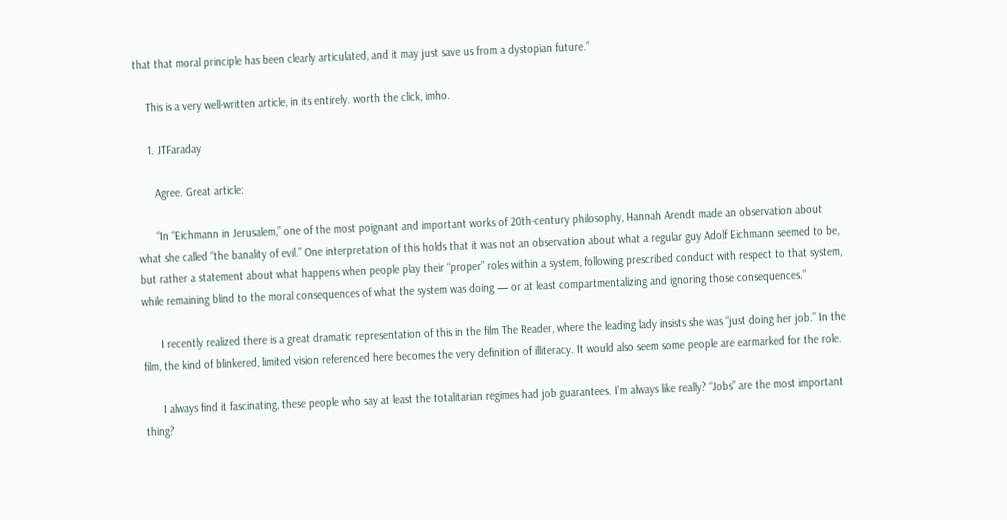that that moral principle has been clearly articulated, and it may just save us from a dystopian future.”

    This is a very well-written article, in its entirely. worth the click, imho.

    1. JTFaraday

      Agree. Great article:

      “In “Eichmann in Jerusalem,” one of the most poignant and important works of 20th-century philosophy, Hannah Arendt made an observation about what she called “the banality of evil.” One interpretation of this holds that it was not an observation about what a regular guy Adolf Eichmann seemed to be, but rather a statement about what happens when people play their “proper” roles within a system, following prescribed conduct with respect to that system, while remaining blind to the moral consequences of what the system was doing — or at least compartmentalizing and ignoring those consequences.”

      I recently realized there is a great dramatic representation of this in the film The Reader, where the leading lady insists she was “just doing her job.” In the film, the kind of blinkered, limited vision referenced here becomes the very definition of illiteracy. It would also seem some people are earmarked for the role.

      I always find it fascinating, these people who say at least the totalitarian regimes had job guarantees. I’m always like really? “Jobs” are the most important thing?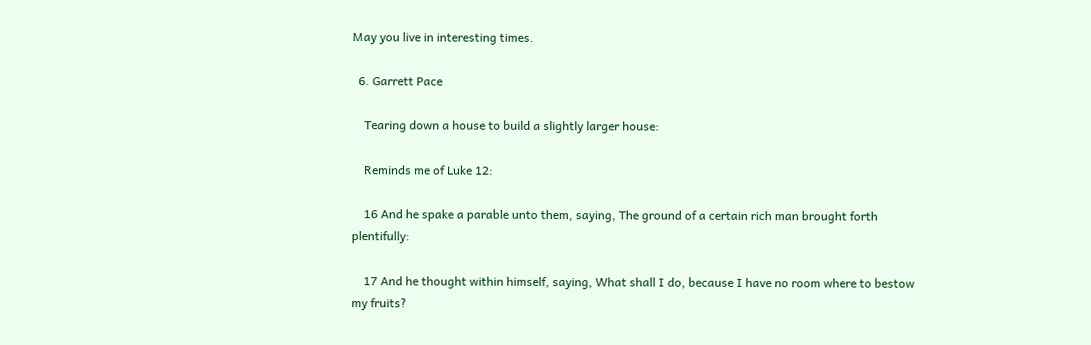May you live in interesting times.

  6. Garrett Pace

    Tearing down a house to build a slightly larger house:

    Reminds me of Luke 12:

    16 And he spake a parable unto them, saying, The ground of a certain rich man brought forth plentifully:

    17 And he thought within himself, saying, What shall I do, because I have no room where to bestow my fruits?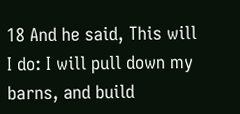18 And he said, This will I do: I will pull down my barns, and build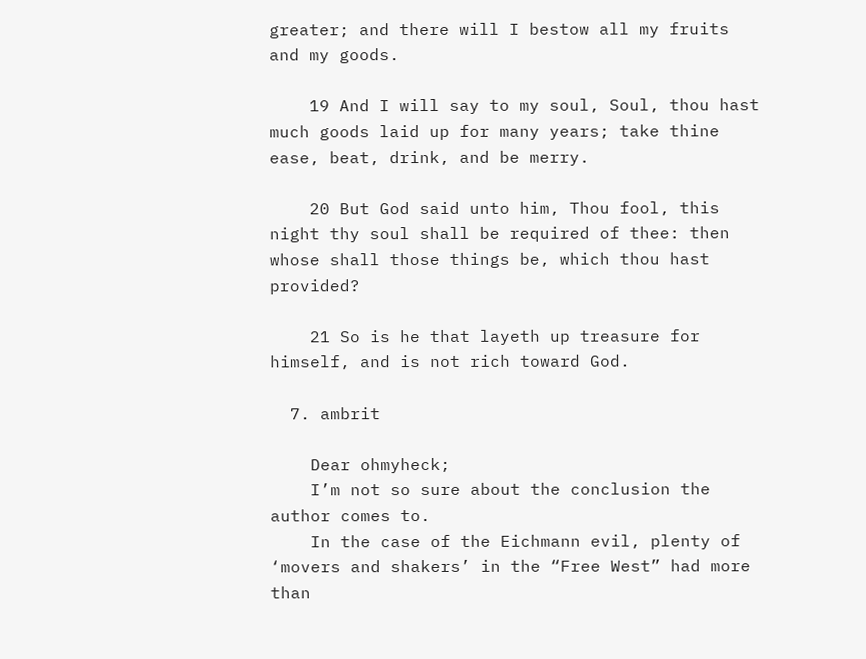greater; and there will I bestow all my fruits and my goods.

    19 And I will say to my soul, Soul, thou hast much goods laid up for many years; take thine ease, beat, drink, and be merry.

    20 But God said unto him, Thou fool, this night thy soul shall be required of thee: then whose shall those things be, which thou hast provided?

    21 So is he that layeth up treasure for himself, and is not rich toward God.

  7. ambrit

    Dear ohmyheck;
    I’m not so sure about the conclusion the author comes to.
    In the case of the Eichmann evil, plenty of ‘movers and shakers’ in the “Free West” had more than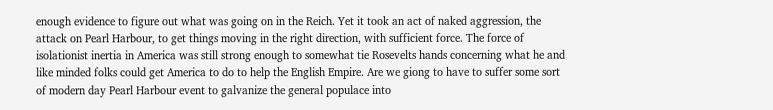enough evidence to figure out what was going on in the Reich. Yet it took an act of naked aggression, the attack on Pearl Harbour, to get things moving in the right direction, with sufficient force. The force of isolationist inertia in America was still strong enough to somewhat tie Rosevelts hands concerning what he and like minded folks could get America to do to help the English Empire. Are we giong to have to suffer some sort of modern day Pearl Harbour event to galvanize the general populace into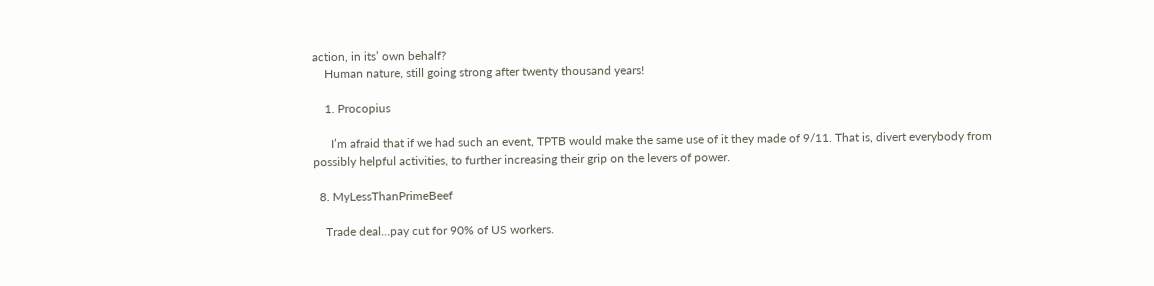action, in its’ own behalf?
    Human nature, still going strong after twenty thousand years!

    1. Procopius

      I’m afraid that if we had such an event, TPTB would make the same use of it they made of 9/11. That is, divert everybody from possibly helpful activities, to further increasing their grip on the levers of power.

  8. MyLessThanPrimeBeef

    Trade deal…pay cut for 90% of US workers.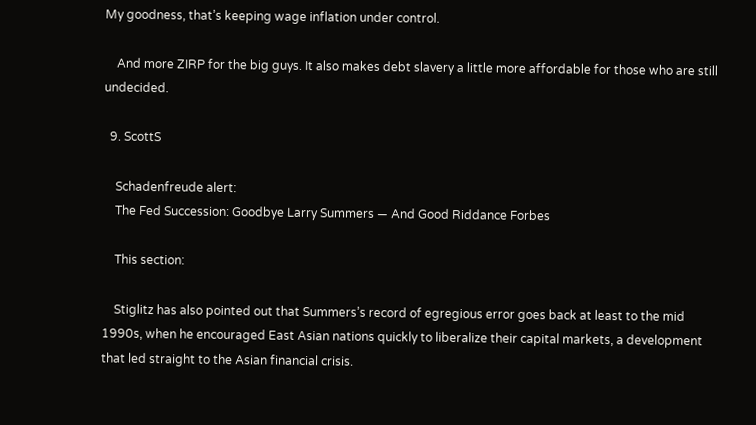My goodness, that’s keeping wage inflation under control.

    And more ZIRP for the big guys. It also makes debt slavery a little more affordable for those who are still undecided.

  9. ScottS

    Schadenfreude alert:
    The Fed Succession: Goodbye Larry Summers — And Good Riddance Forbes

    This section:

    Stiglitz has also pointed out that Summers’s record of egregious error goes back at least to the mid 1990s, when he encouraged East Asian nations quickly to liberalize their capital markets, a development that led straight to the Asian financial crisis.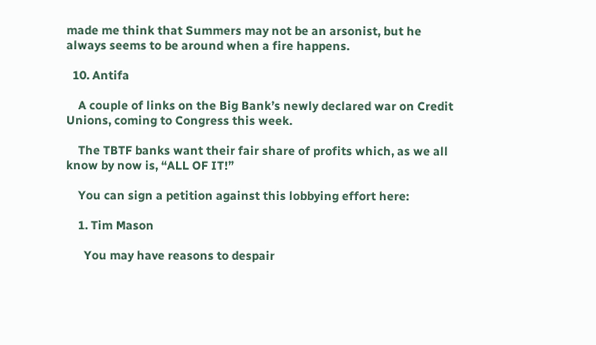made me think that Summers may not be an arsonist, but he always seems to be around when a fire happens.

  10. Antifa

    A couple of links on the Big Bank’s newly declared war on Credit Unions, coming to Congress this week.

    The TBTF banks want their fair share of profits which, as we all know by now is, “ALL OF IT!”

    You can sign a petition against this lobbying effort here:

    1. Tim Mason

      You may have reasons to despair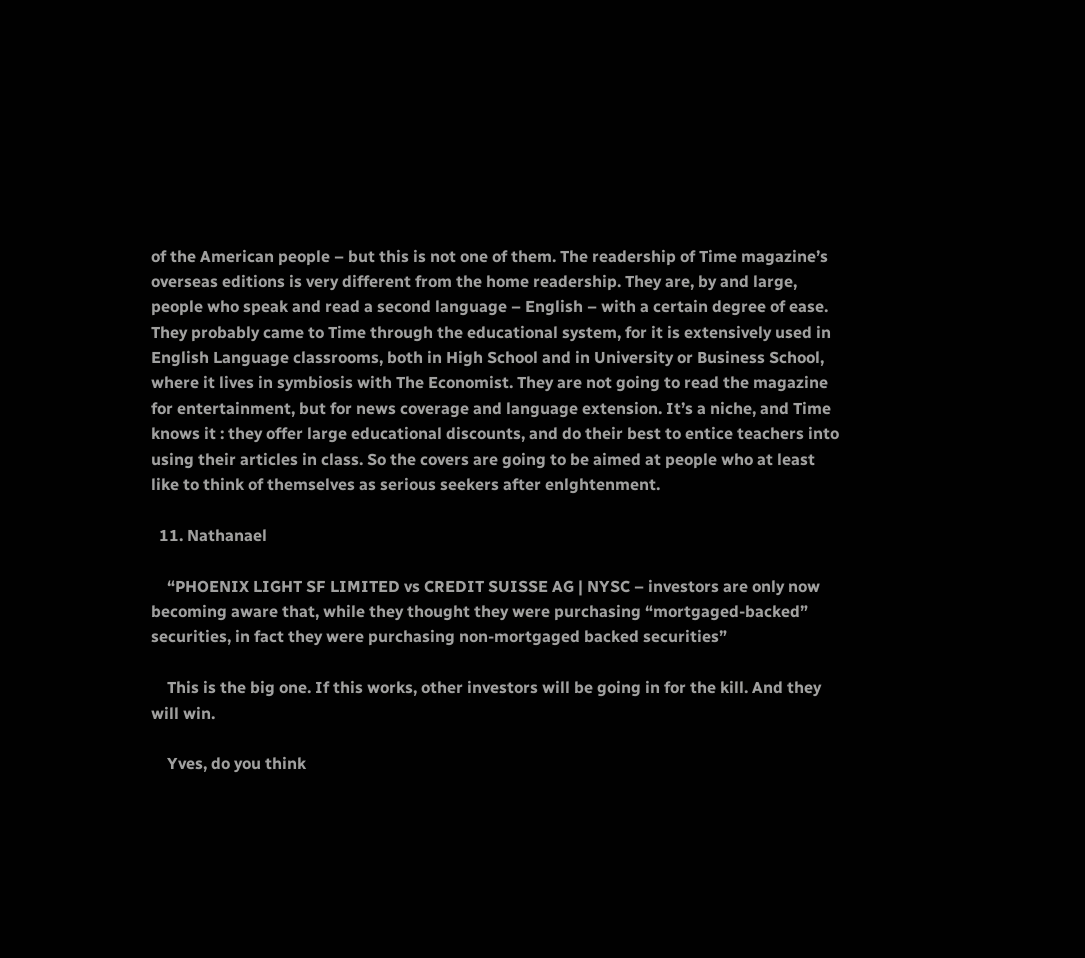of the American people – but this is not one of them. The readership of Time magazine’s overseas editions is very different from the home readership. They are, by and large, people who speak and read a second language – English – with a certain degree of ease. They probably came to Time through the educational system, for it is extensively used in English Language classrooms, both in High School and in University or Business School, where it lives in symbiosis with The Economist. They are not going to read the magazine for entertainment, but for news coverage and language extension. It’s a niche, and Time knows it : they offer large educational discounts, and do their best to entice teachers into using their articles in class. So the covers are going to be aimed at people who at least like to think of themselves as serious seekers after enlghtenment.

  11. Nathanael

    “PHOENIX LIGHT SF LIMITED vs CREDIT SUISSE AG | NYSC – investors are only now becoming aware that, while they thought they were purchasing “mortgaged-backed” securities, in fact they were purchasing non-mortgaged backed securities”

    This is the big one. If this works, other investors will be going in for the kill. And they will win.

    Yves, do you think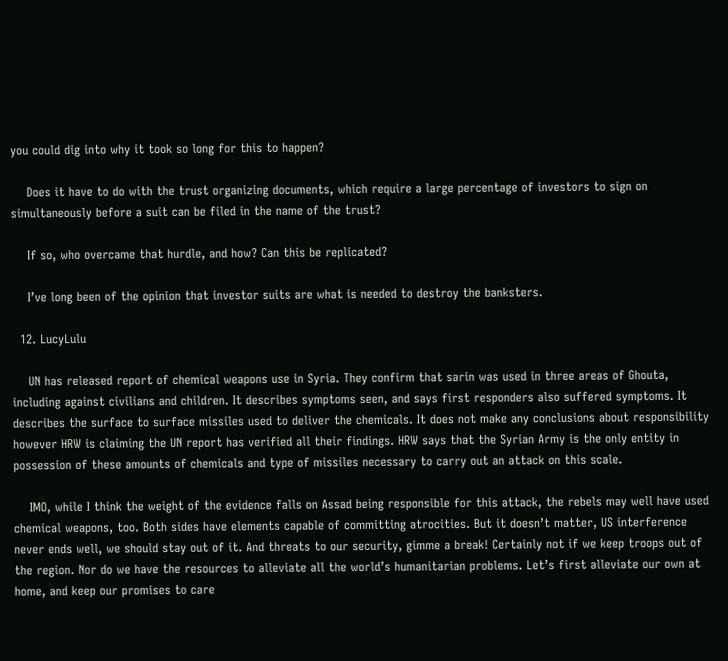you could dig into why it took so long for this to happen?

    Does it have to do with the trust organizing documents, which require a large percentage of investors to sign on simultaneously before a suit can be filed in the name of the trust?

    If so, who overcame that hurdle, and how? Can this be replicated?

    I’ve long been of the opinion that investor suits are what is needed to destroy the banksters.

  12. LucyLulu

    UN has released report of chemical weapons use in Syria. They confirm that sarin was used in three areas of Ghouta, including against civilians and children. It describes symptoms seen, and says first responders also suffered symptoms. It describes the surface to surface missiles used to deliver the chemicals. It does not make any conclusions about responsibility however HRW is claiming the UN report has verified all their findings. HRW says that the Syrian Army is the only entity in possession of these amounts of chemicals and type of missiles necessary to carry out an attack on this scale.

    IMO, while I think the weight of the evidence falls on Assad being responsible for this attack, the rebels may well have used chemical weapons, too. Both sides have elements capable of committing atrocities. But it doesn’t matter, US interference never ends well, we should stay out of it. And threats to our security, gimme a break! Certainly not if we keep troops out of the region. Nor do we have the resources to alleviate all the world’s humanitarian problems. Let’s first alleviate our own at home, and keep our promises to care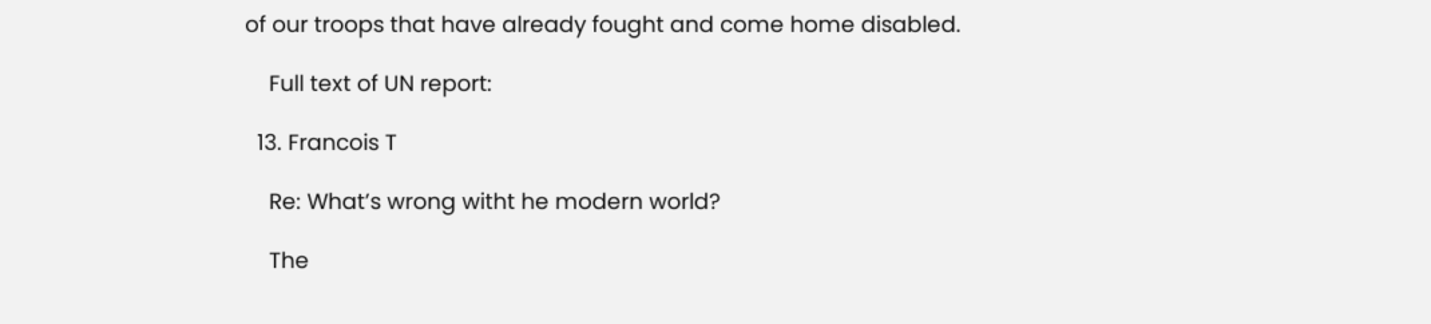of our troops that have already fought and come home disabled.

    Full text of UN report:

  13. Francois T

    Re: What’s wrong witht he modern world?

    The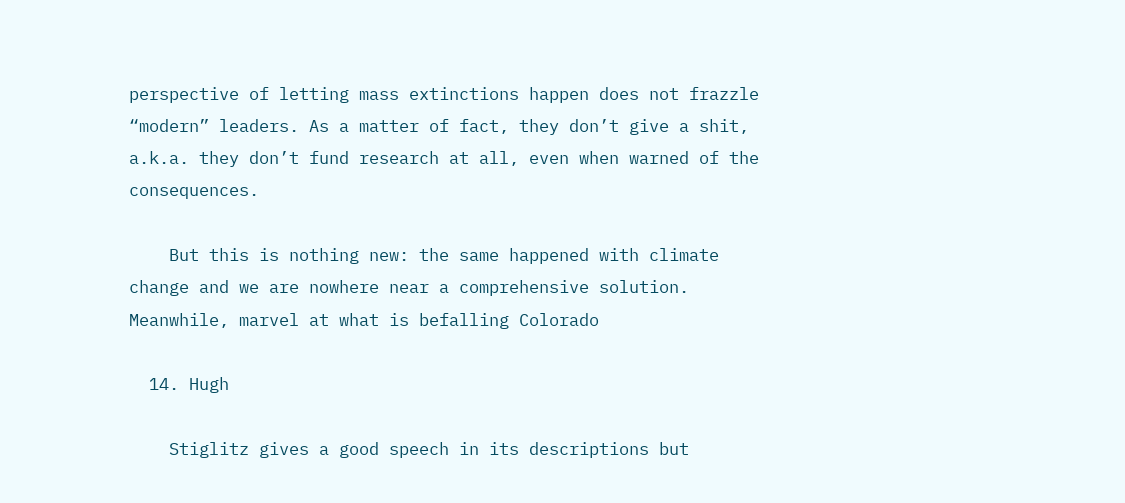perspective of letting mass extinctions happen does not frazzle “modern” leaders. As a matter of fact, they don’t give a shit, a.k.a. they don’t fund research at all, even when warned of the consequences.

    But this is nothing new: the same happened with climate change and we are nowhere near a comprehensive solution. Meanwhile, marvel at what is befalling Colorado

  14. Hugh

    Stiglitz gives a good speech in its descriptions but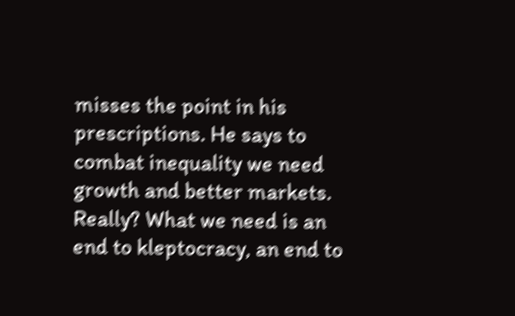misses the point in his prescriptions. He says to combat inequality we need growth and better markets. Really? What we need is an end to kleptocracy, an end to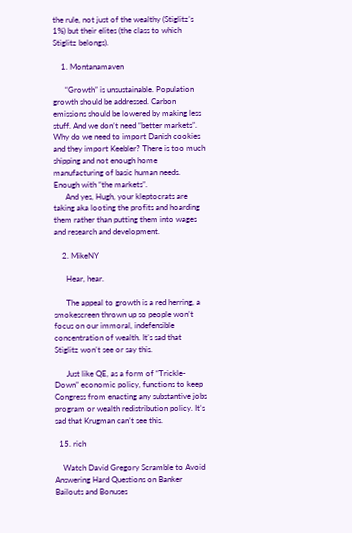the rule, not just of the wealthy (Stiglitz’s 1%) but their elites (the class to which Stiglitz belongs).

    1. Montanamaven

      “Growth” is unsustainable. Population growth should be addressed. Carbon emissions should be lowered by making less stuff. And we don’t need “better markets”. Why do we need to import Danish cookies and they import Keebler? There is too much shipping and not enough home manufacturing of basic human needs. Enough with “the markets”.
      And yes, Hugh, your kleptocrats are taking aka looting the profits and hoarding them rather than putting them into wages and research and development.

    2. MikeNY

      Hear, hear.

      The appeal to growth is a red herring, a smokescreen thrown up so people won’t focus on our immoral, indefensible concentration of wealth. It’s sad that Stiglitz won’t see or say this.

      Just like QE, as a form of “Trickle-Down” economic policy, functions to keep Congress from enacting any substantive jobs program or wealth redistribution policy. It’s sad that Krugman can’t see this.

  15. rich

    Watch David Gregory Scramble to Avoid Answering Hard Questions on Banker Bailouts and Bonuses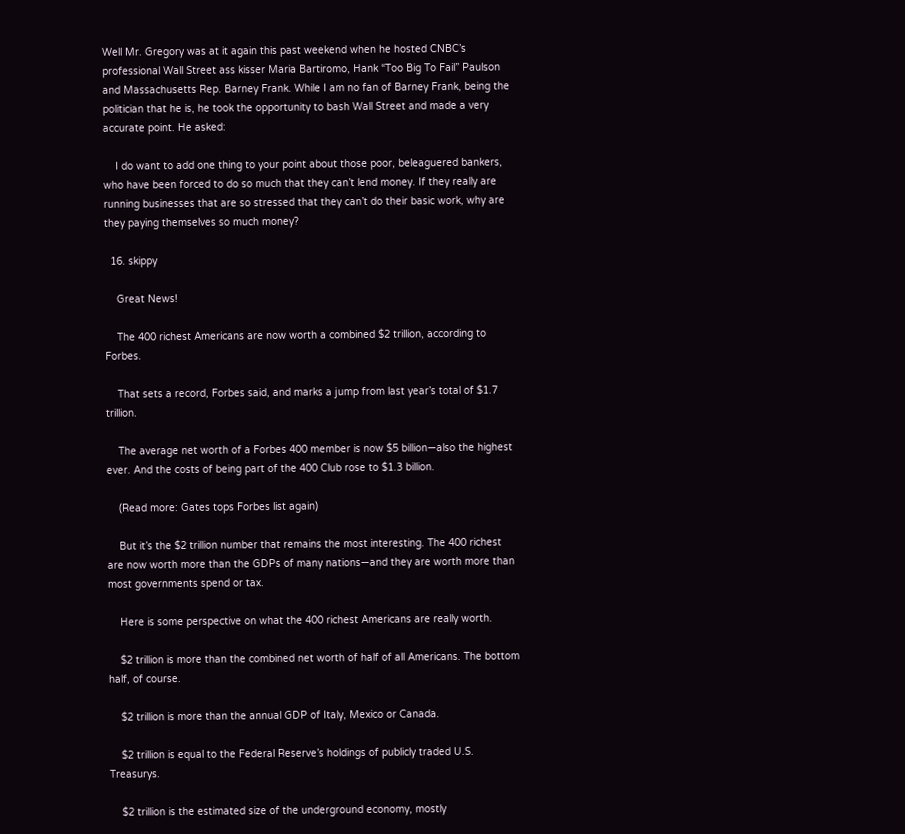Well Mr. Gregory was at it again this past weekend when he hosted CNBC’s professional Wall Street ass kisser Maria Bartiromo, Hank “Too Big To Fail” Paulson and Massachusetts Rep. Barney Frank. While I am no fan of Barney Frank, being the politician that he is, he took the opportunity to bash Wall Street and made a very accurate point. He asked:

    I do want to add one thing to your point about those poor, beleaguered bankers, who have been forced to do so much that they can’t lend money. If they really are running businesses that are so stressed that they can’t do their basic work, why are they paying themselves so much money?

  16. skippy

    Great News!

    The 400 richest Americans are now worth a combined $2 trillion, according to Forbes.

    That sets a record, Forbes said, and marks a jump from last year’s total of $1.7 trillion.

    The average net worth of a Forbes 400 member is now $5 billion—also the highest ever. And the costs of being part of the 400 Club rose to $1.3 billion.

    (Read more: Gates tops Forbes list again)

    But it’s the $2 trillion number that remains the most interesting. The 400 richest are now worth more than the GDPs of many nations—and they are worth more than most governments spend or tax.

    Here is some perspective on what the 400 richest Americans are really worth.

    $2 trillion is more than the combined net worth of half of all Americans. The bottom half, of course.

    $2 trillion is more than the annual GDP of Italy, Mexico or Canada.

    $2 trillion is equal to the Federal Reserve’s holdings of publicly traded U.S. Treasurys.

    $2 trillion is the estimated size of the underground economy, mostly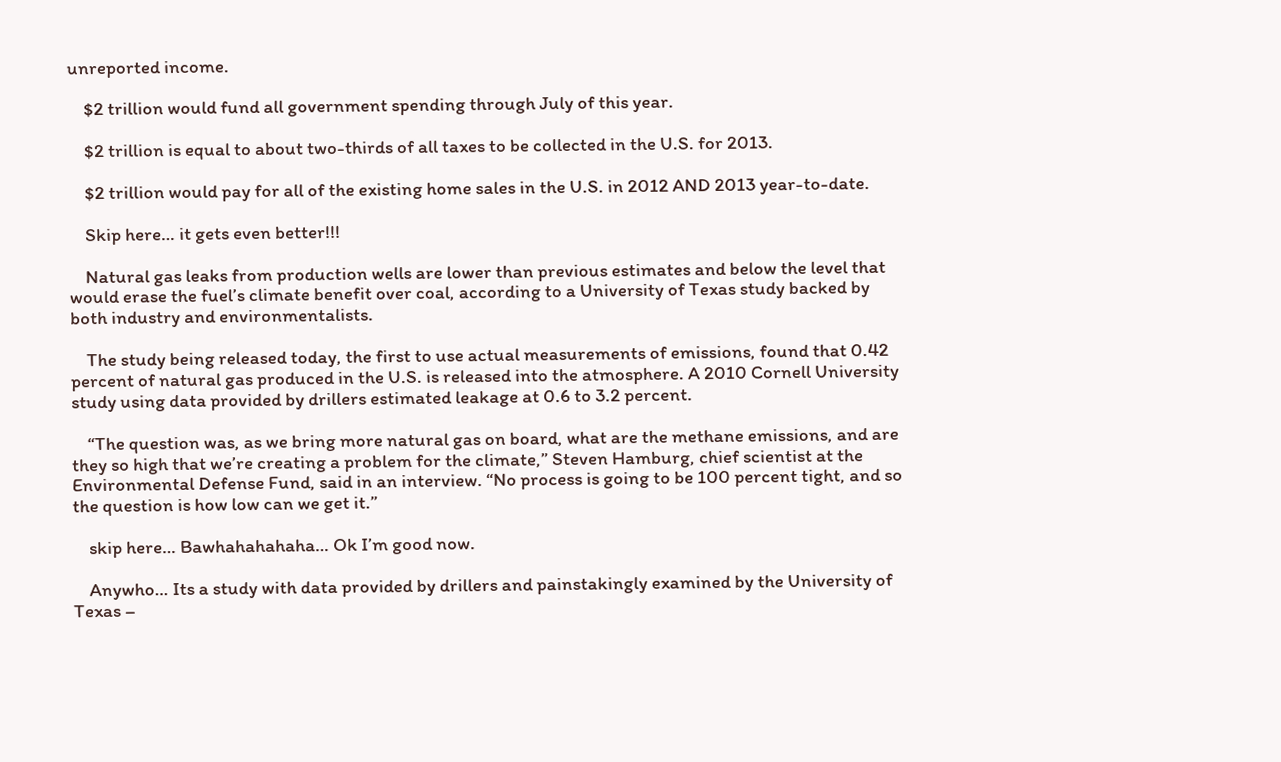unreported income.

    $2 trillion would fund all government spending through July of this year.

    $2 trillion is equal to about two-thirds of all taxes to be collected in the U.S. for 2013.

    $2 trillion would pay for all of the existing home sales in the U.S. in 2012 AND 2013 year-to-date.

    Skip here… it gets even better!!!

    Natural gas leaks from production wells are lower than previous estimates and below the level that would erase the fuel’s climate benefit over coal, according to a University of Texas study backed by both industry and environmentalists.

    The study being released today, the first to use actual measurements of emissions, found that 0.42 percent of natural gas produced in the U.S. is released into the atmosphere. A 2010 Cornell University study using data provided by drillers estimated leakage at 0.6 to 3.2 percent.

    “The question was, as we bring more natural gas on board, what are the methane emissions, and are they so high that we’re creating a problem for the climate,” Steven Hamburg, chief scientist at the Environmental Defense Fund, said in an interview. “No process is going to be 100 percent tight, and so the question is how low can we get it.”

    skip here… Bawhahahahaha… Ok I’m good now.

    Anywho… Its a study with data provided by drillers and painstakingly examined by the University of Texas –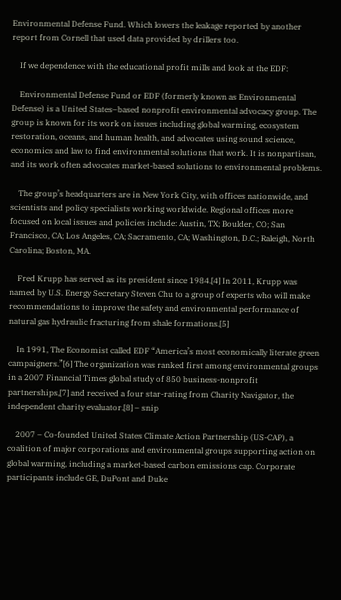Environmental Defense Fund. Which lowers the leakage reported by another report from Cornell that used data provided by drillers too.

    If we dependence with the educational profit mills and look at the EDF:

    Environmental Defense Fund or EDF (formerly known as Environmental Defense) is a United States–based nonprofit environmental advocacy group. The group is known for its work on issues including global warming, ecosystem restoration, oceans, and human health, and advocates using sound science, economics and law to find environmental solutions that work. It is nonpartisan, and its work often advocates market-based solutions to environmental problems.

    The group’s headquarters are in New York City, with offices nationwide, and scientists and policy specialists working worldwide. Regional offices more focused on local issues and policies include: Austin, TX; Boulder, CO; San Francisco, CA; Los Angeles, CA; Sacramento, CA; Washington, D.C.; Raleigh, North Carolina; Boston, MA.

    Fred Krupp has served as its president since 1984.[4] In 2011, Krupp was named by U.S. Energy Secretary Steven Chu to a group of experts who will make recommendations to improve the safety and environmental performance of natural gas hydraulic fracturing from shale formations.[5]

    In 1991, The Economist called EDF “America’s most economically literate green campaigners.”[6] The organization was ranked first among environmental groups in a 2007 Financial Times global study of 850 business-nonprofit partnerships,[7] and received a four star-rating from Charity Navigator, the independent charity evaluator.[8] – snip

    2007 – Co-founded United States Climate Action Partnership (US-CAP), a coalition of major corporations and environmental groups supporting action on global warming, including a market-based carbon emissions cap. Corporate participants include GE, DuPont and Duke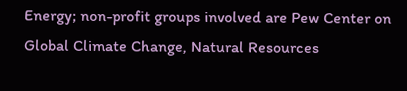Energy; non-profit groups involved are Pew Center on Global Climate Change, Natural Resources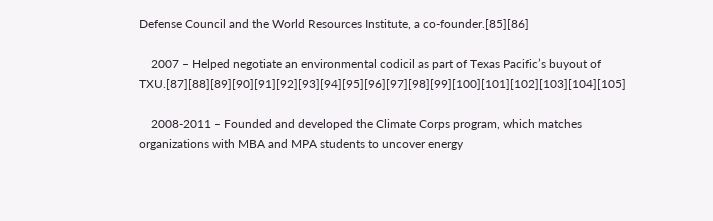Defense Council and the World Resources Institute, a co-founder.[85][86]

    2007 – Helped negotiate an environmental codicil as part of Texas Pacific’s buyout of TXU.[87][88][89][90][91][92][93][94][95][96][97][98][99][100][101][102][103][104][105]

    2008-2011 – Founded and developed the Climate Corps program, which matches organizations with MBA and MPA students to uncover energy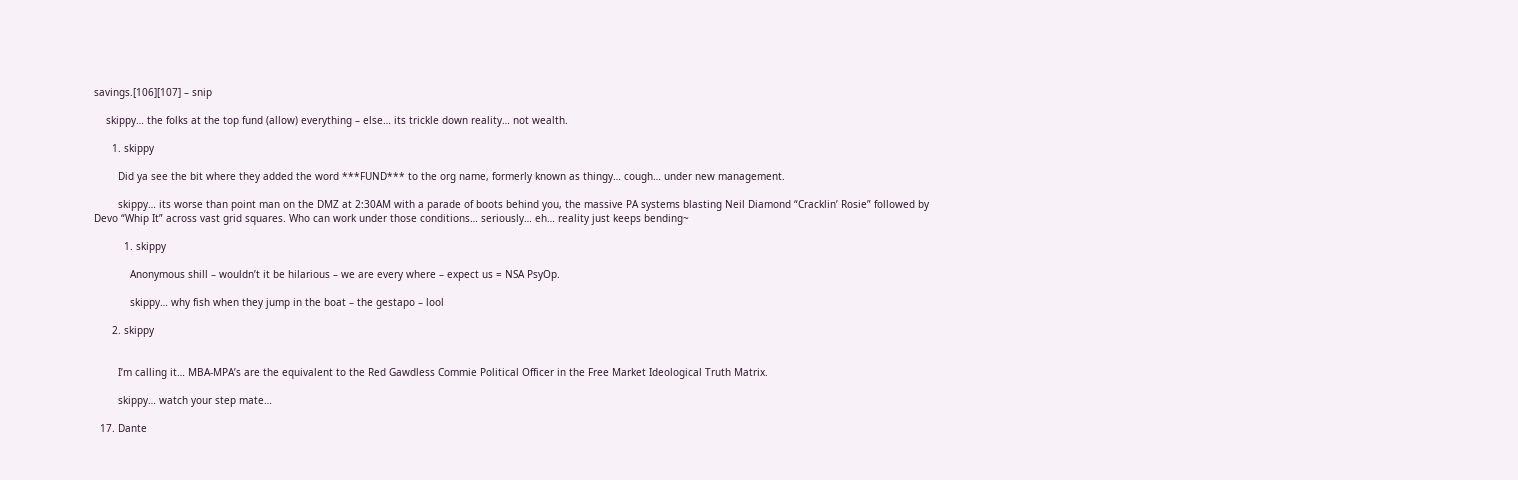savings.[106][107] – snip

    skippy… the folks at the top fund (allow) everything – else… its trickle down reality… not wealth.

      1. skippy

        Did ya see the bit where they added the word ***FUND*** to the org name, formerly known as thingy… cough… under new management.

        skippy… its worse than point man on the DMZ at 2:30AM with a parade of boots behind you, the massive PA systems blasting Neil Diamond “Cracklin’ Rosie” followed by Devo “Whip It” across vast grid squares. Who can work under those conditions… seriously… eh… reality just keeps bending~

          1. skippy

            Anonymous shill – wouldn’t it be hilarious – we are every where – expect us = NSA PsyOp.

            skippy… why fish when they jump in the boat – the gestapo – lool

      2. skippy


        I’m calling it… MBA-MPA’s are the equivalent to the Red Gawdless Commie Political Officer in the Free Market Ideological Truth Matrix.

        skippy… watch your step mate…

  17. Dante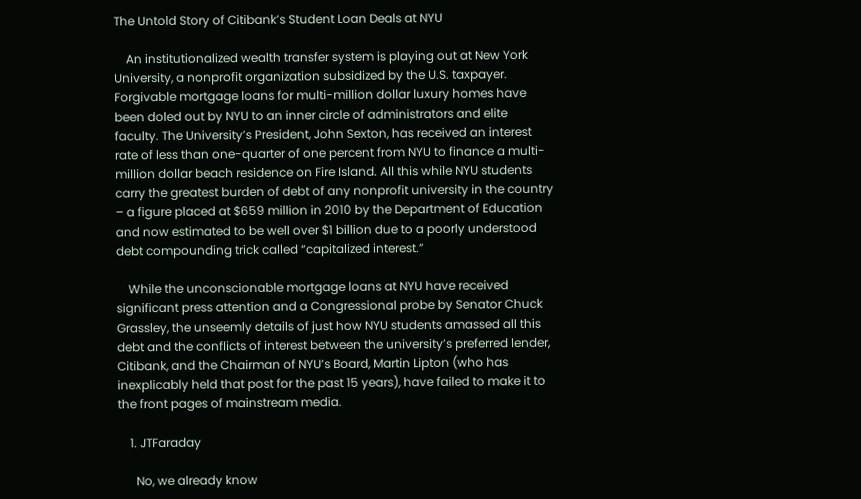The Untold Story of Citibank’s Student Loan Deals at NYU

    An institutionalized wealth transfer system is playing out at New York University, a nonprofit organization subsidized by the U.S. taxpayer. Forgivable mortgage loans for multi-million dollar luxury homes have been doled out by NYU to an inner circle of administrators and elite faculty. The University’s President, John Sexton, has received an interest rate of less than one-quarter of one percent from NYU to finance a multi-million dollar beach residence on Fire Island. All this while NYU students carry the greatest burden of debt of any nonprofit university in the country – a figure placed at $659 million in 2010 by the Department of Education and now estimated to be well over $1 billion due to a poorly understood debt compounding trick called “capitalized interest.”

    While the unconscionable mortgage loans at NYU have received significant press attention and a Congressional probe by Senator Chuck Grassley, the unseemly details of just how NYU students amassed all this debt and the conflicts of interest between the university’s preferred lender, Citibank, and the Chairman of NYU’s Board, Martin Lipton (who has inexplicably held that post for the past 15 years), have failed to make it to the front pages of mainstream media.

    1. JTFaraday

      No, we already know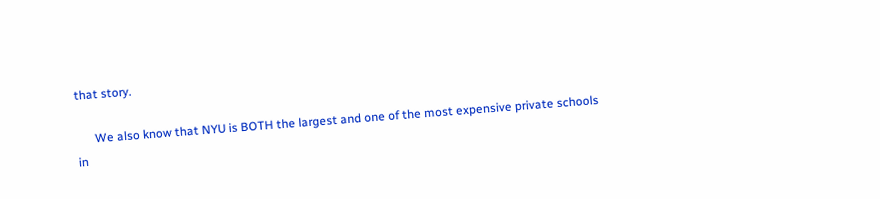that story.

      We also know that NYU is BOTH the largest and one of the most expensive private schools in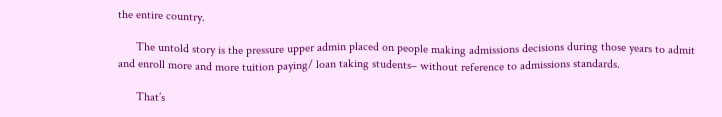the entire country.

      The untold story is the pressure upper admin placed on people making admissions decisions during those years to admit and enroll more and more tuition paying/ loan taking students– without reference to admissions standards.

      That’s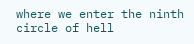where we enter the ninth circle of hell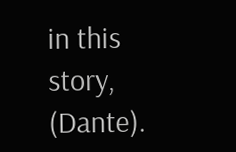in this story, (Dante).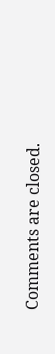Comments are closed.